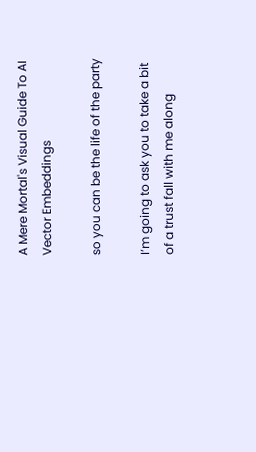A Mere Mortal's Visual Guide To AI Vector Embeddings

so you can be the life of the party

I’m going to ask you to take a bit of a trust fall with me along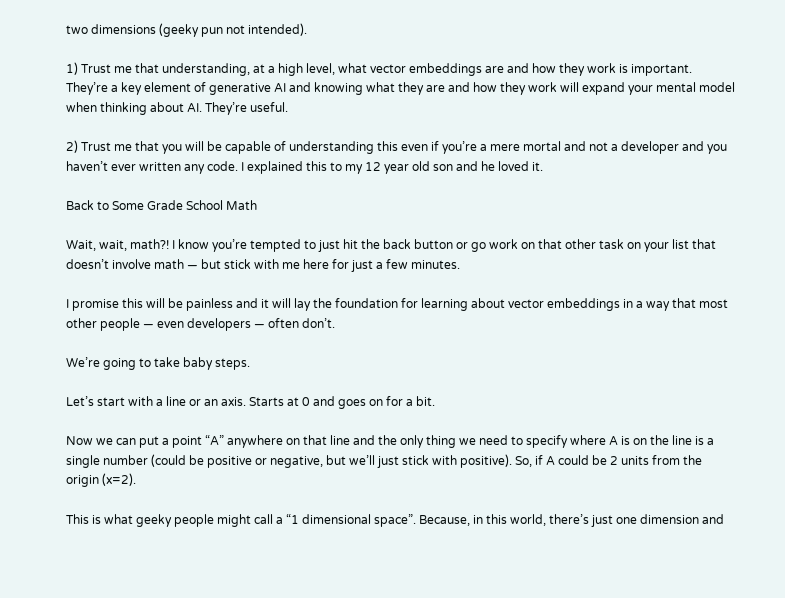two dimensions (geeky pun not intended).

1) Trust me that understanding, at a high level, what vector embeddings are and how they work is important. They’re a key element of generative AI and knowing what they are and how they work will expand your mental model when thinking about AI. They’re useful.

2) Trust me that you will be capable of understanding this even if you’re a mere mortal and not a developer and you haven’t ever written any code. I explained this to my 12 year old son and he loved it.

Back to Some Grade School Math

Wait, wait, math?! I know you’re tempted to just hit the back button or go work on that other task on your list that doesn’t involve math — but stick with me here for just a few minutes.

I promise this will be painless and it will lay the foundation for learning about vector embeddings in a way that most other people — even developers — often don’t.

We’re going to take baby steps.

Let’s start with a line or an axis. Starts at 0 and goes on for a bit.

Now we can put a point “A” anywhere on that line and the only thing we need to specify where A is on the line is a single number (could be positive or negative, but we’ll just stick with positive). So, if A could be 2 units from the origin (x=2).

This is what geeky people might call a “1 dimensional space”. Because, in this world, there’s just one dimension and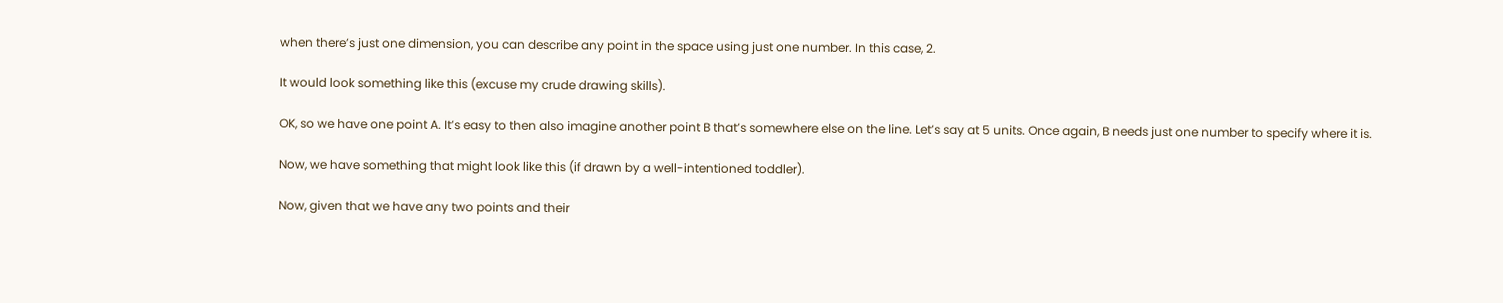when there’s just one dimension, you can describe any point in the space using just one number. In this case, 2.

It would look something like this (excuse my crude drawing skills).

OK, so we have one point A. It’s easy to then also imagine another point B that’s somewhere else on the line. Let’s say at 5 units. Once again, B needs just one number to specify where it is.

Now, we have something that might look like this (if drawn by a well-intentioned toddler).

Now, given that we have any two points and their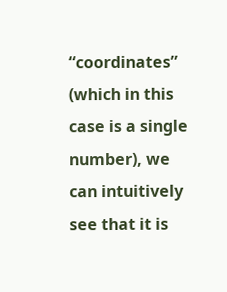“coordinates” (which in this case is a single number), we can intuitively see that it is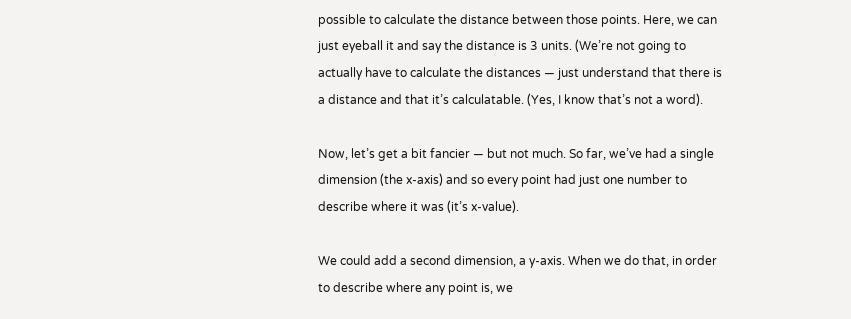possible to calculate the distance between those points. Here, we can just eyeball it and say the distance is 3 units. (We’re not going to actually have to calculate the distances — just understand that there is a distance and that it’s calculatable. (Yes, I know that’s not a word).

Now, let’s get a bit fancier — but not much. So far, we’ve had a single dimension (the x-axis) and so every point had just one number to describe where it was (it’s x-value).

We could add a second dimension, a y-axis. When we do that, in order to describe where any point is, we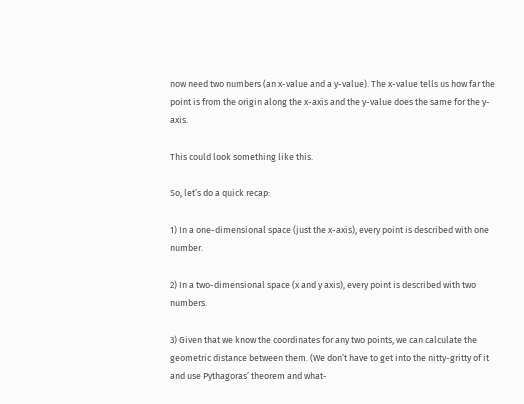now need two numbers (an x-value and a y-value). The x-value tells us how far the point is from the origin along the x-axis and the y-value does the same for the y-axis.

This could look something like this.

So, let’s do a quick recap:

1) In a one-dimensional space (just the x-axis), every point is described with one number.

2) In a two-dimensional space (x and y axis), every point is described with two numbers.

3) Given that we know the coordinates for any two points, we can calculate the geometric distance between them. (We don’t have to get into the nitty-gritty of it and use Pythagoras’ theorem and what-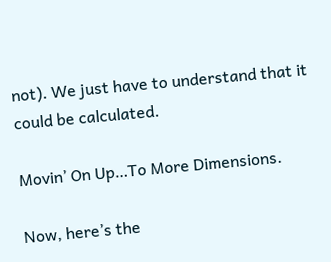not). We just have to understand that it could be calculated.

Movin’ On Up…To More Dimensions.

Now, here’s the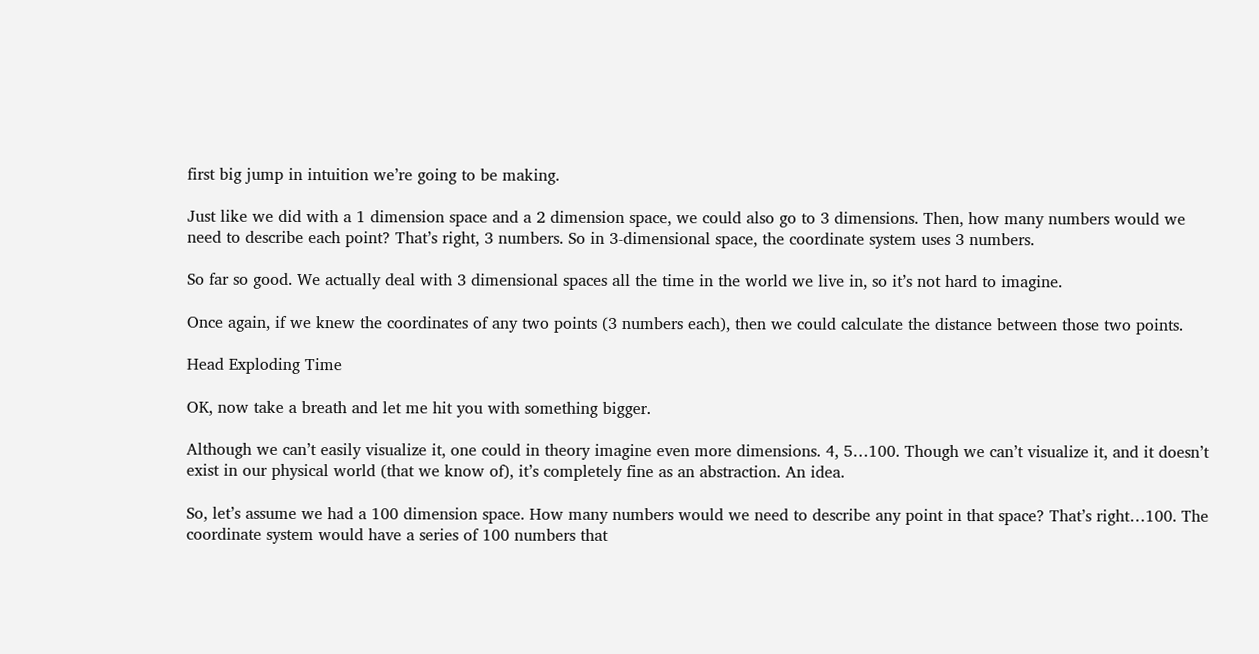first big jump in intuition we’re going to be making.

Just like we did with a 1 dimension space and a 2 dimension space, we could also go to 3 dimensions. Then, how many numbers would we need to describe each point? That’s right, 3 numbers. So in 3-dimensional space, the coordinate system uses 3 numbers.

So far so good. We actually deal with 3 dimensional spaces all the time in the world we live in, so it’s not hard to imagine.

Once again, if we knew the coordinates of any two points (3 numbers each), then we could calculate the distance between those two points.

Head Exploding Time

OK, now take a breath and let me hit you with something bigger.

Although we can’t easily visualize it, one could in theory imagine even more dimensions. 4, 5…100. Though we can’t visualize it, and it doesn’t exist in our physical world (that we know of), it’s completely fine as an abstraction. An idea.

So, let’s assume we had a 100 dimension space. How many numbers would we need to describe any point in that space? That’s right…100. The coordinate system would have a series of 100 numbers that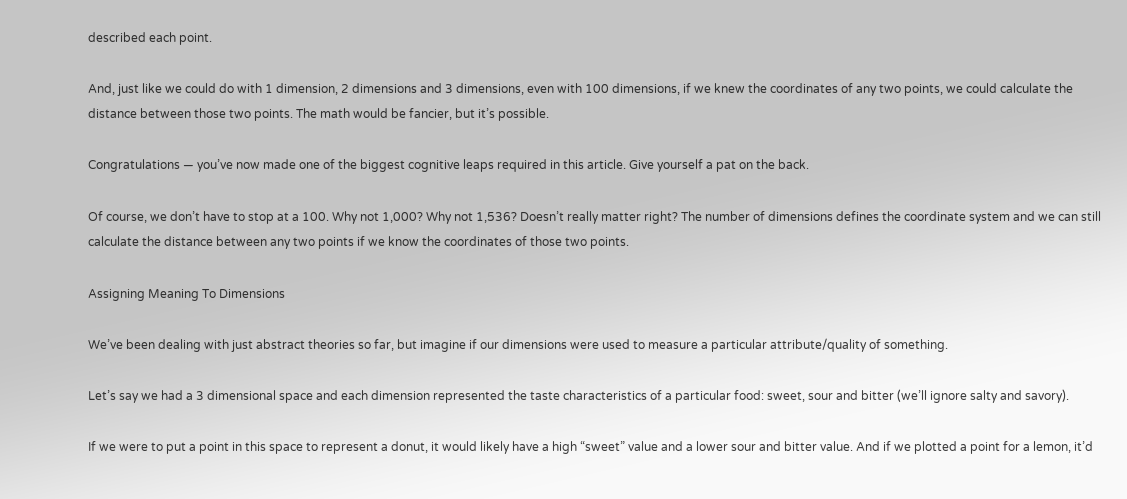described each point.

And, just like we could do with 1 dimension, 2 dimensions and 3 dimensions, even with 100 dimensions, if we knew the coordinates of any two points, we could calculate the distance between those two points. The math would be fancier, but it’s possible.

Congratulations — you’ve now made one of the biggest cognitive leaps required in this article. Give yourself a pat on the back.

Of course, we don’t have to stop at a 100. Why not 1,000? Why not 1,536? Doesn’t really matter right? The number of dimensions defines the coordinate system and we can still calculate the distance between any two points if we know the coordinates of those two points.

Assigning Meaning To Dimensions

We’ve been dealing with just abstract theories so far, but imagine if our dimensions were used to measure a particular attribute/quality of something.

Let’s say we had a 3 dimensional space and each dimension represented the taste characteristics of a particular food: sweet, sour and bitter (we’ll ignore salty and savory).

If we were to put a point in this space to represent a donut, it would likely have a high “sweet” value and a lower sour and bitter value. And if we plotted a point for a lemon, it’d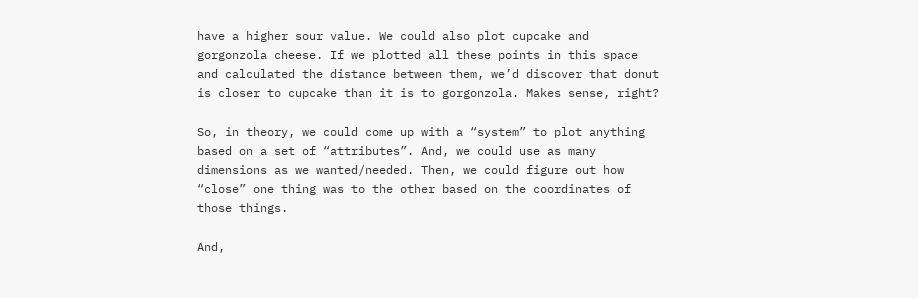have a higher sour value. We could also plot cupcake and gorgonzola cheese. If we plotted all these points in this space and calculated the distance between them, we’d discover that donut is closer to cupcake than it is to gorgonzola. Makes sense, right?

So, in theory, we could come up with a “system” to plot anything based on a set of “attributes”. And, we could use as many dimensions as we wanted/needed. Then, we could figure out how “close” one thing was to the other based on the coordinates of those things.

And,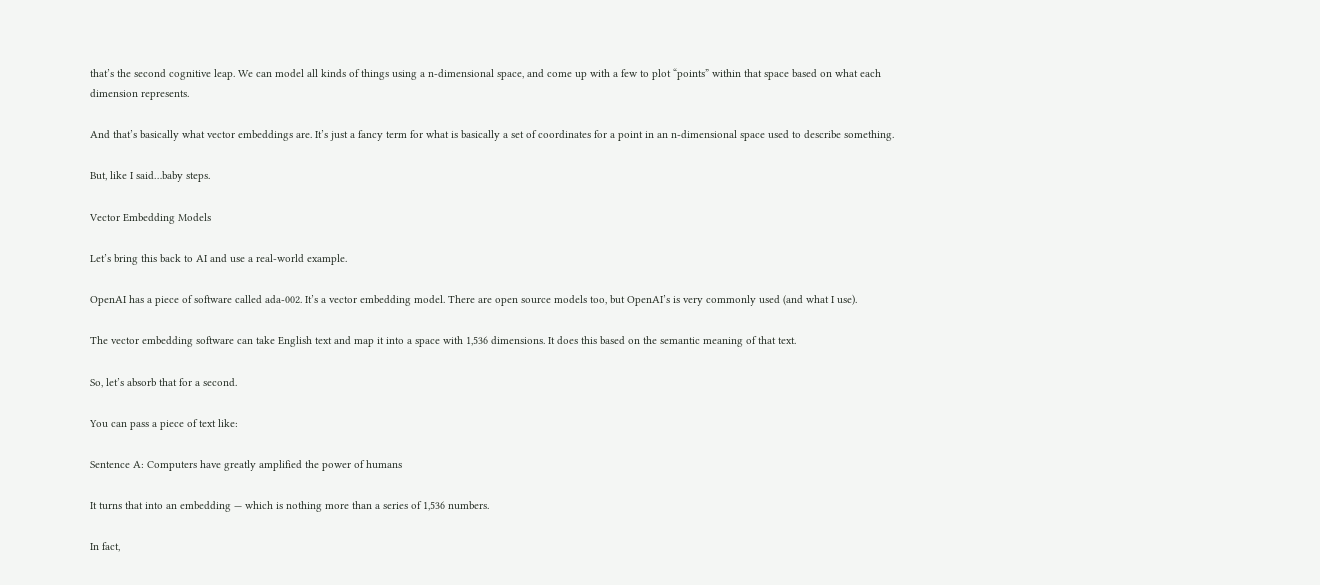that’s the second cognitive leap. We can model all kinds of things using a n-dimensional space, and come up with a few to plot “points” within that space based on what each dimension represents.

And that’s basically what vector embeddings are. It’s just a fancy term for what is basically a set of coordinates for a point in an n-dimensional space used to describe something.

But, like I said…baby steps.

Vector Embedding Models

Let’s bring this back to AI and use a real-world example.

OpenAI has a piece of software called ada-002. It’s a vector embedding model. There are open source models too, but OpenAI’s is very commonly used (and what I use).

The vector embedding software can take English text and map it into a space with 1,536 dimensions. It does this based on the semantic meaning of that text.

So, let’s absorb that for a second.

You can pass a piece of text like:

Sentence A: Computers have greatly amplified the power of humans

It turns that into an embedding — which is nothing more than a series of 1,536 numbers.

In fact,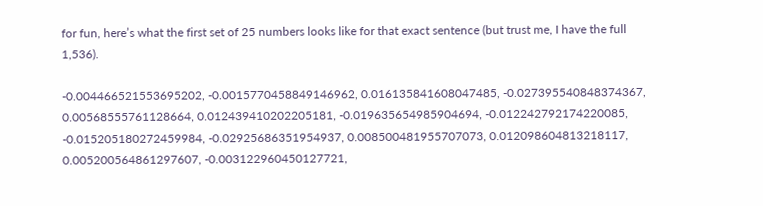for fun, here’s what the first set of 25 numbers looks like for that exact sentence (but trust me, I have the full 1,536).

-0.004466521553695202, -0.0015770458849146962, 0.016135841608047485, -0.027395540848374367, 0.00568555761128664, 0.012439410202205181, -0.019635654985904694, -0.012242792174220085, -0.015205180272459984, -0.02925686351954937, 0.008500481955707073, 0.012098604813218117, 0.005200564861297607, -0.003122960450127721,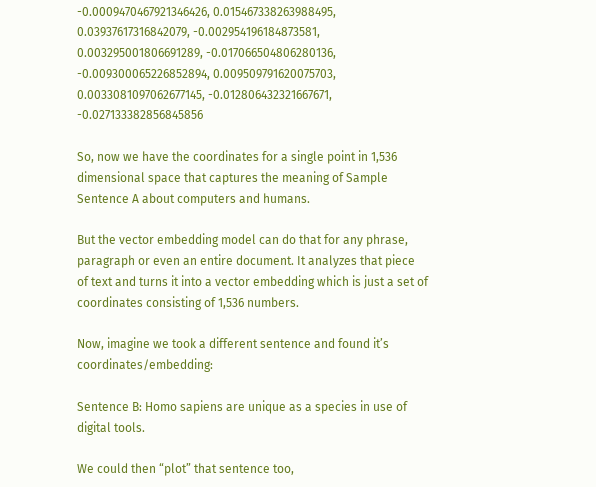-0.0009470467921346426, 0.015467338263988495, 0.03937617316842079, -0.002954196184873581, 0.003295001806691289, -0.017066504806280136, -0.009300065226852894, 0.009509791620075703, 0.0033081097062677145, -0.012806432321667671, -0.027133382856845856

So, now we have the coordinates for a single point in 1,536 dimensional space that captures the meaning of Sample Sentence A about computers and humans.

But the vector embedding model can do that for any phrase, paragraph or even an entire document. It analyzes that piece of text and turns it into a vector embedding which is just a set of coordinates consisting of 1,536 numbers.

Now, imagine we took a different sentence and found it’s coordinates/embedding:

Sentence B: Homo sapiens are unique as a species in use of digital tools.

We could then “plot” that sentence too,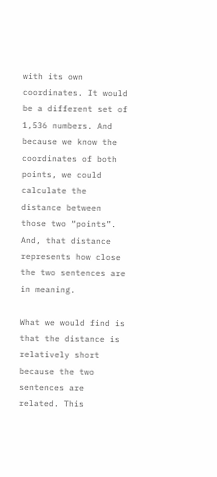with its own coordinates. It would be a different set of 1,536 numbers. And because we know the coordinates of both points, we could calculate the distance between those two “points”. And, that distance represents how close the two sentences are in meaning.

What we would find is that the distance is relatively short because the two sentences are related. This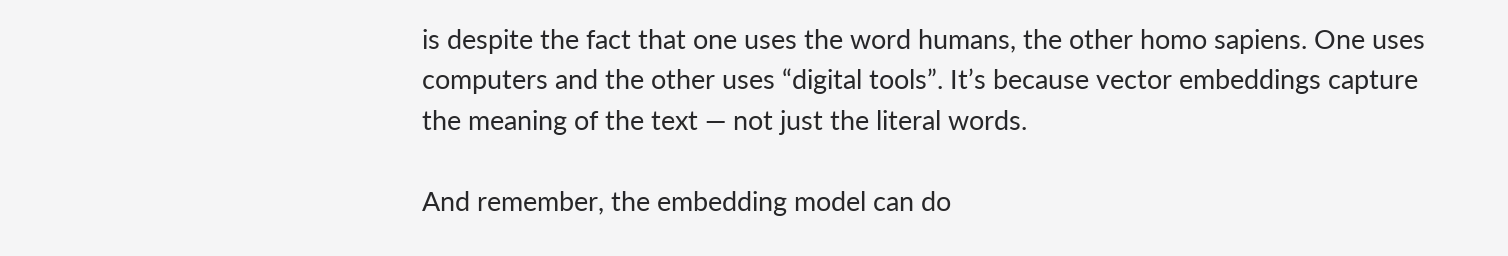is despite the fact that one uses the word humans, the other homo sapiens. One uses computers and the other uses “digital tools”. It’s because vector embeddings capture the meaning of the text — not just the literal words.

And remember, the embedding model can do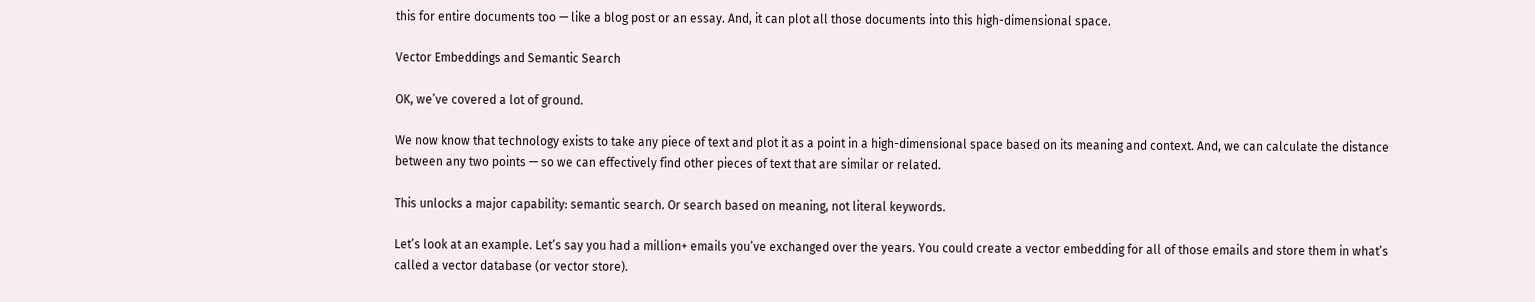this for entire documents too — like a blog post or an essay. And, it can plot all those documents into this high-dimensional space.

Vector Embeddings and Semantic Search

OK, we’ve covered a lot of ground.

We now know that technology exists to take any piece of text and plot it as a point in a high-dimensional space based on its meaning and context. And, we can calculate the distance between any two points — so we can effectively find other pieces of text that are similar or related.

This unlocks a major capability: semantic search. Or search based on meaning, not literal keywords.

Let’s look at an example. Let’s say you had a million+ emails you’ve exchanged over the years. You could create a vector embedding for all of those emails and store them in what’s called a vector database (or vector store).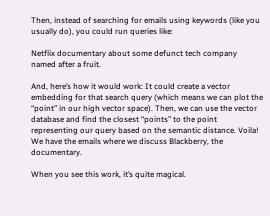Then, instead of searching for emails using keywords (like you usually do), you could run queries like:

Netflix documentary about some defunct tech company named after a fruit.

And, here’s how it would work: It could create a vector embedding for that search query (which means we can plot the “point” in our high vector space). Then, we can use the vector database and find the closest “points” to the point representing our query based on the semantic distance. Voila! We have the emails where we discuss Blackberry, the documentary.

When you see this work, it’s quite magical.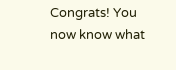Congrats! You now know what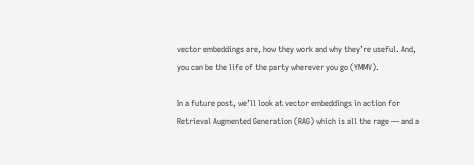vector embeddings are, how they work and why they’re useful. And, you can be the life of the party wherever you go (YMMV).

In a future post, we’ll look at vector embeddings in action for Retrieval Augmented Generation (RAG) which is all the rage — and a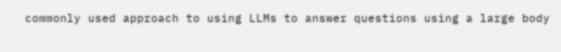commonly used approach to using LLMs to answer questions using a large body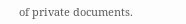of private documents.